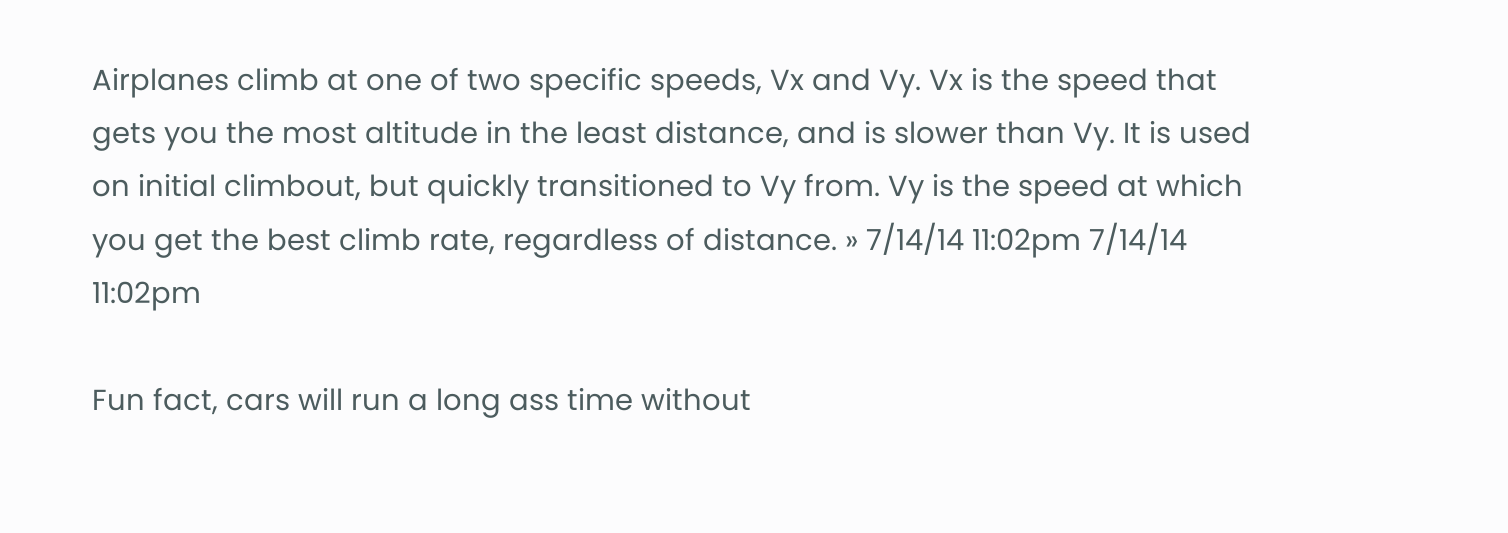Airplanes climb at one of two specific speeds, Vx and Vy. Vx is the speed that gets you the most altitude in the least distance, and is slower than Vy. It is used on initial climbout, but quickly transitioned to Vy from. Vy is the speed at which you get the best climb rate, regardless of distance. » 7/14/14 11:02pm 7/14/14 11:02pm

Fun fact, cars will run a long ass time without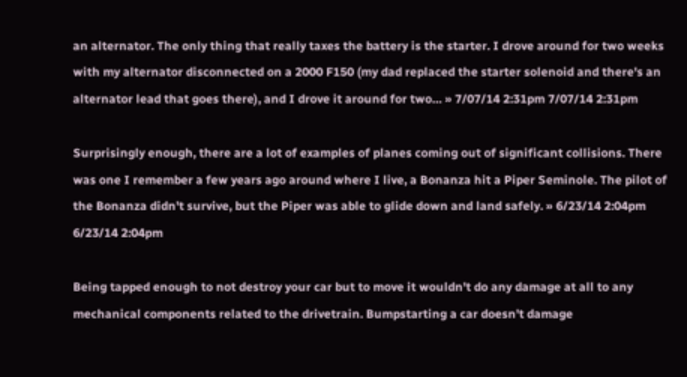an alternator. The only thing that really taxes the battery is the starter. I drove around for two weeks with my alternator disconnected on a 2000 F150 (my dad replaced the starter solenoid and there's an alternator lead that goes there), and I drove it around for two… » 7/07/14 2:31pm 7/07/14 2:31pm

Surprisingly enough, there are a lot of examples of planes coming out of significant collisions. There was one I remember a few years ago around where I live, a Bonanza hit a Piper Seminole. The pilot of the Bonanza didn't survive, but the Piper was able to glide down and land safely. » 6/23/14 2:04pm 6/23/14 2:04pm

Being tapped enough to not destroy your car but to move it wouldn't do any damage at all to any mechanical components related to the drivetrain. Bumpstarting a car doesn't damage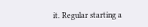it. Regular starting a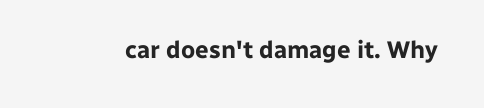car doesn't damage it. Why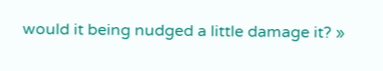would it being nudged a little damage it? »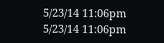5/23/14 11:06pm 5/23/14 11:06pm